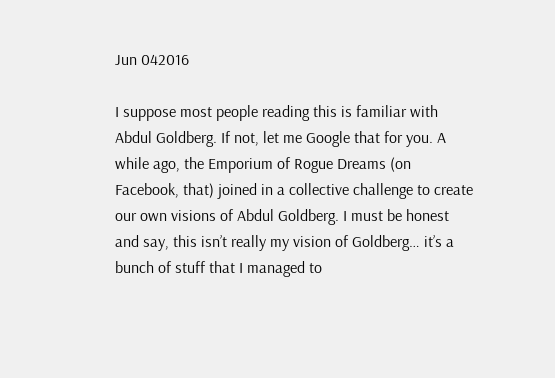Jun 042016

I suppose most people reading this is familiar with Abdul Goldberg. If not, let me Google that for you. A while ago, the Emporium of Rogue Dreams (on Facebook, that) joined in a collective challenge to create our own visions of Abdul Goldberg. I must be honest and say, this isn’t really my vision of Goldberg… it’s a bunch of stuff that I managed to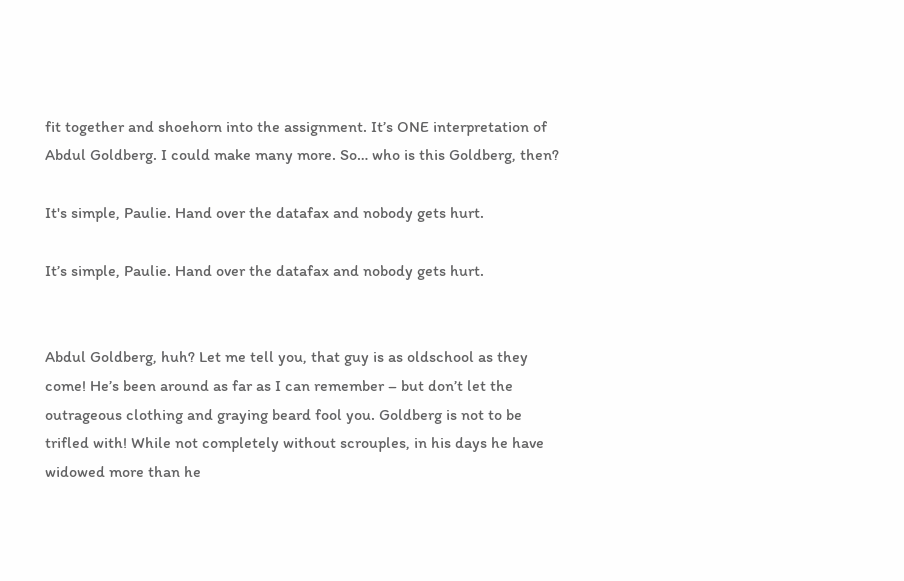fit together and shoehorn into the assignment. It’s ONE interpretation of Abdul Goldberg. I could make many more. So… who is this Goldberg, then?

It's simple, Paulie. Hand over the datafax and nobody gets hurt.

It’s simple, Paulie. Hand over the datafax and nobody gets hurt.


Abdul Goldberg, huh? Let me tell you, that guy is as oldschool as they come! He’s been around as far as I can remember – but don’t let the outrageous clothing and graying beard fool you. Goldberg is not to be trifled with! While not completely without scrouples, in his days he have widowed more than he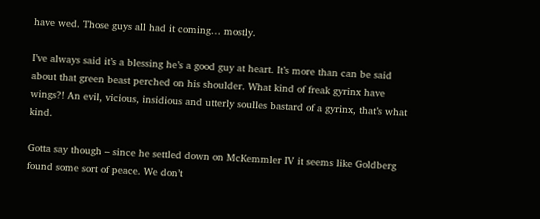have wed. Those guys all had it coming… mostly.

I’ve always said it’s a blessing he’s a good guy at heart. It’s more than can be said about that green beast perched on his shoulder. What kind of freak gyrinx have wings?! An evil, vicious, insidious and utterly soulles bastard of a gyrinx, that’s what kind.

Gotta say though – since he settled down on McKemmler IV it seems like Goldberg found some sort of peace. We don’t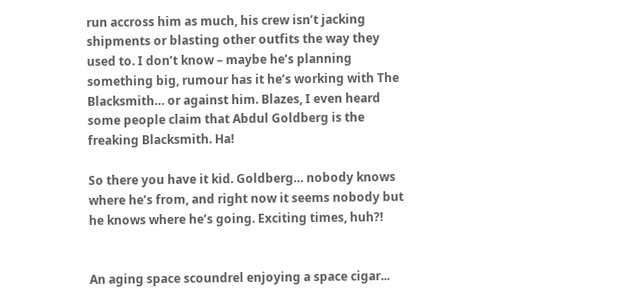run accross him as much, his crew isn’t jacking shipments or blasting other outfits the way they used to. I don’t know – maybe he’s planning something big, rumour has it he’s working with The Blacksmith… or against him. Blazes, I even heard some people claim that Abdul Goldberg is the freaking Blacksmith. Ha!

So there you have it kid. Goldberg… nobody knows where he’s from, and right now it seems nobody but he knows where he’s going. Exciting times, huh?!


An aging space scoundrel enjoying a space cigar...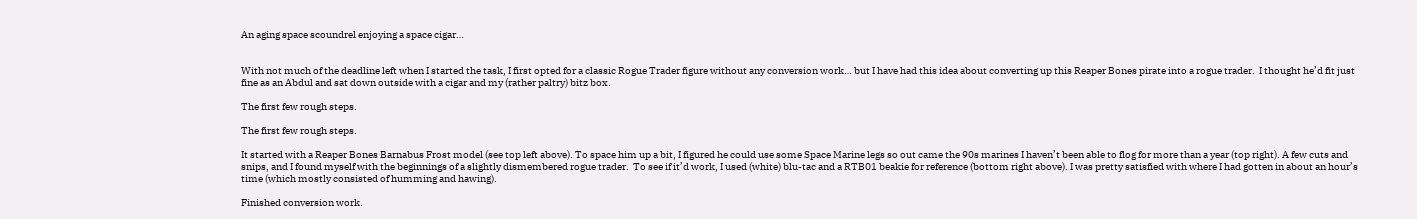An aging space scoundrel enjoying a space cigar…


With not much of the deadline left when I started the task, I first opted for a classic Rogue Trader figure without any conversion work… but I have had this idea about converting up this Reaper Bones pirate into a rogue trader.  I thought he’d fit just fine as an Abdul and sat down outside with a cigar and my (rather paltry) bitz box.

The first few rough steps.

The first few rough steps.

It started with a Reaper Bones Barnabus Frost model (see top left above). To space him up a bit, I figured he could use some Space Marine legs so out came the 90s marines I haven’t been able to flog for more than a year (top right). A few cuts and snips, and I found myself with the beginnings of a slightly dismembered rogue trader.  To see if it’d work, I used (white) blu-tac and a RTB01 beakie for reference (bottom right above). I was pretty satisfied with where I had gotten in about an hour’s time (which mostly consisted of humming and hawing).

Finished conversion work.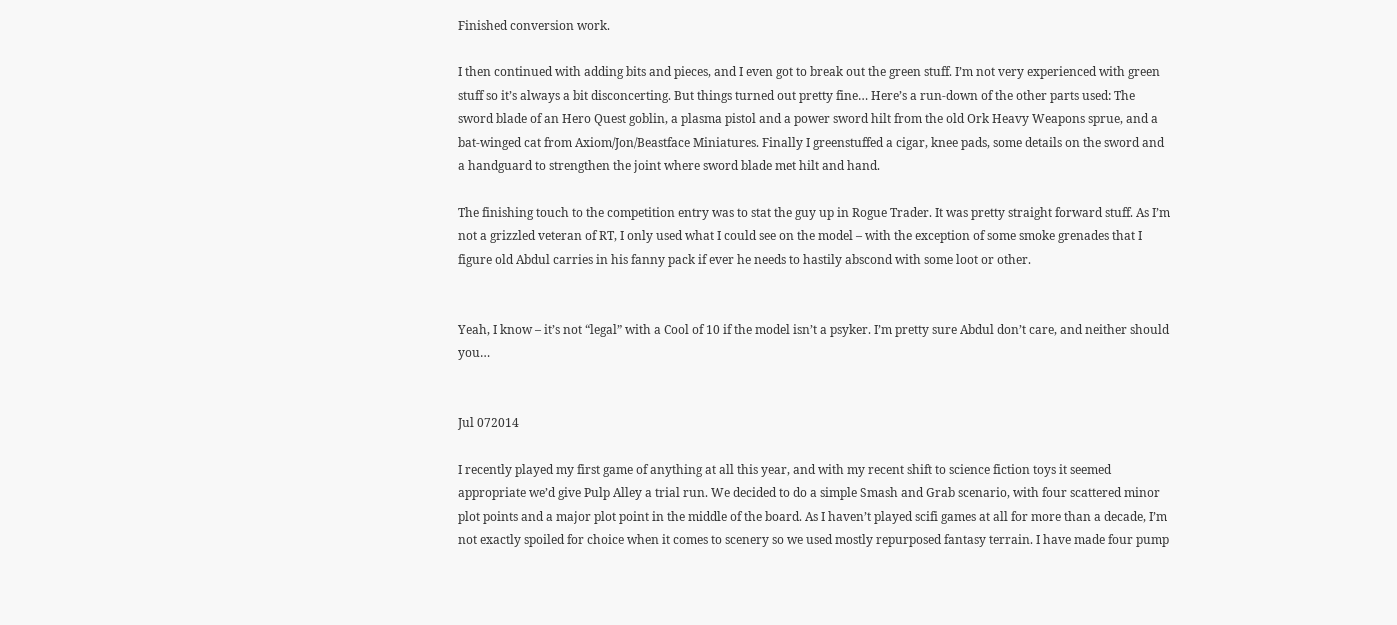Finished conversion work.

I then continued with adding bits and pieces, and I even got to break out the green stuff. I’m not very experienced with green stuff so it’s always a bit disconcerting. But things turned out pretty fine… Here’s a run-down of the other parts used: The sword blade of an Hero Quest goblin, a plasma pistol and a power sword hilt from the old Ork Heavy Weapons sprue, and a bat-winged cat from Axiom/Jon/Beastface Miniatures. Finally I greenstuffed a cigar, knee pads, some details on the sword and a handguard to strengthen the joint where sword blade met hilt and hand.

The finishing touch to the competition entry was to stat the guy up in Rogue Trader. It was pretty straight forward stuff. As I’m not a grizzled veteran of RT, I only used what I could see on the model – with the exception of some smoke grenades that I figure old Abdul carries in his fanny pack if ever he needs to hastily abscond with some loot or other.


Yeah, I know – it’s not “legal” with a Cool of 10 if the model isn’t a psyker. I’m pretty sure Abdul don’t care, and neither should you…


Jul 072014

I recently played my first game of anything at all this year, and with my recent shift to science fiction toys it seemed appropriate we’d give Pulp Alley a trial run. We decided to do a simple Smash and Grab scenario, with four scattered minor plot points and a major plot point in the middle of the board. As I haven’t played scifi games at all for more than a decade, I’m not exactly spoiled for choice when it comes to scenery so we used mostly repurposed fantasy terrain. I have made four pump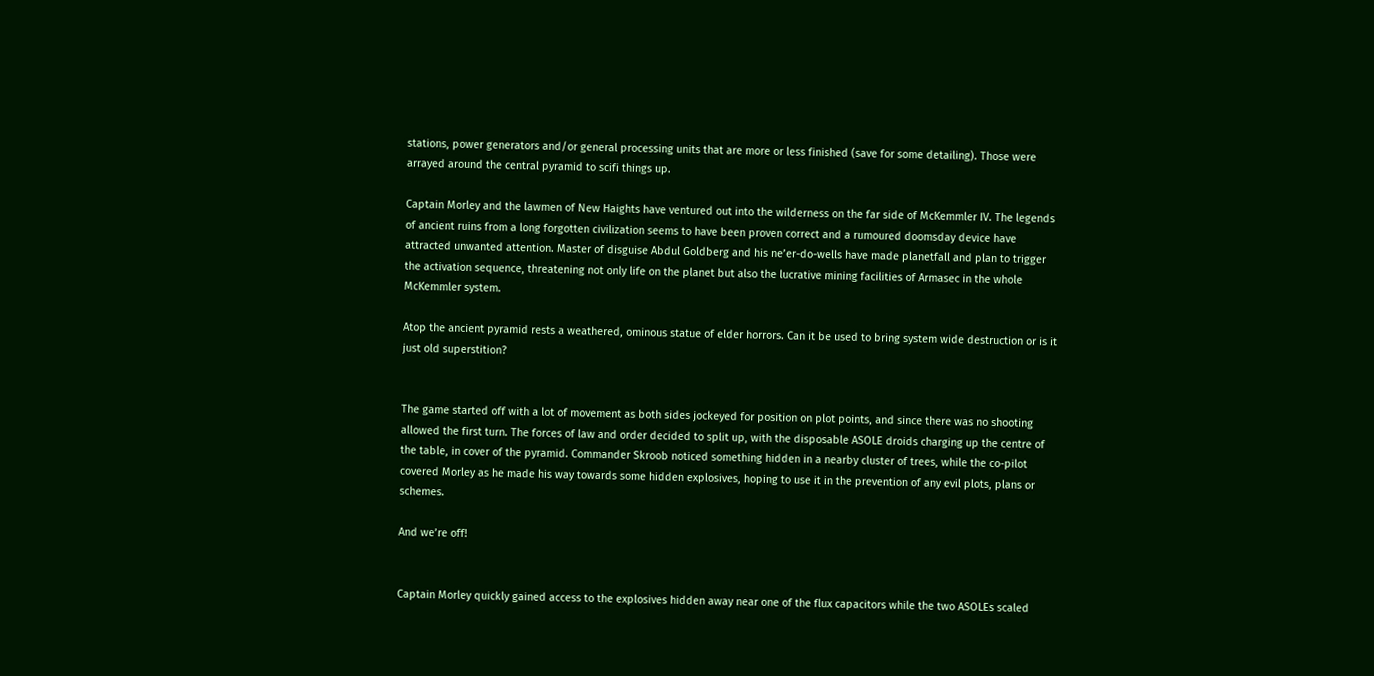stations, power generators and/or general processing units that are more or less finished (save for some detailing). Those were arrayed around the central pyramid to scifi things up.

Captain Morley and the lawmen of New Haights have ventured out into the wilderness on the far side of McKemmler IV. The legends of ancient ruins from a long forgotten civilization seems to have been proven correct and a rumoured doomsday device have attracted unwanted attention. Master of disguise Abdul Goldberg and his ne’er-do-wells have made planetfall and plan to trigger the activation sequence, threatening not only life on the planet but also the lucrative mining facilities of Armasec in the whole McKemmler system.

Atop the ancient pyramid rests a weathered, ominous statue of elder horrors. Can it be used to bring system wide destruction or is it just old superstition?


The game started off with a lot of movement as both sides jockeyed for position on plot points, and since there was no shooting allowed the first turn. The forces of law and order decided to split up, with the disposable ASOLE droids charging up the centre of the table, in cover of the pyramid. Commander Skroob noticed something hidden in a nearby cluster of trees, while the co-pilot covered Morley as he made his way towards some hidden explosives, hoping to use it in the prevention of any evil plots, plans or schemes.

And we’re off!


Captain Morley quickly gained access to the explosives hidden away near one of the flux capacitors while the two ASOLEs scaled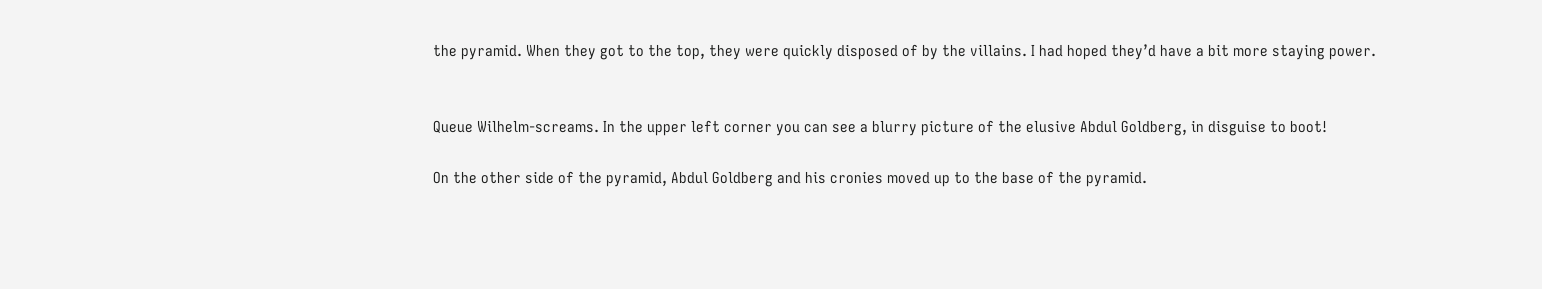the pyramid. When they got to the top, they were quickly disposed of by the villains. I had hoped they’d have a bit more staying power.


Queue Wilhelm-screams. In the upper left corner you can see a blurry picture of the elusive Abdul Goldberg, in disguise to boot!

On the other side of the pyramid, Abdul Goldberg and his cronies moved up to the base of the pyramid.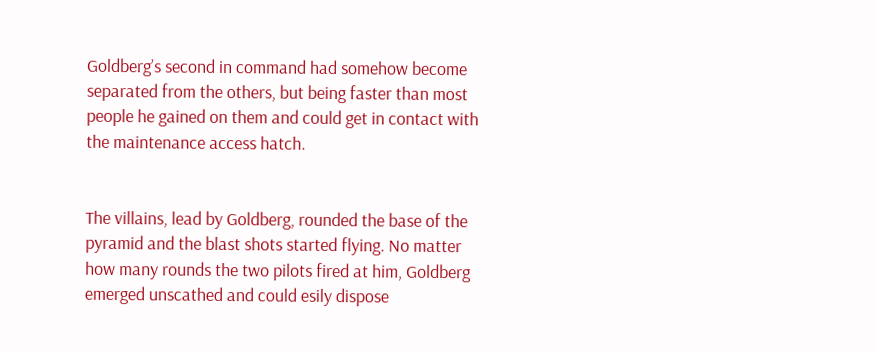Goldberg’s second in command had somehow become separated from the others, but being faster than most people he gained on them and could get in contact with the maintenance access hatch.


The villains, lead by Goldberg, rounded the base of the pyramid and the blast shots started flying. No matter how many rounds the two pilots fired at him, Goldberg emerged unscathed and could esily dispose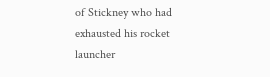of Stickney who had exhausted his rocket launcher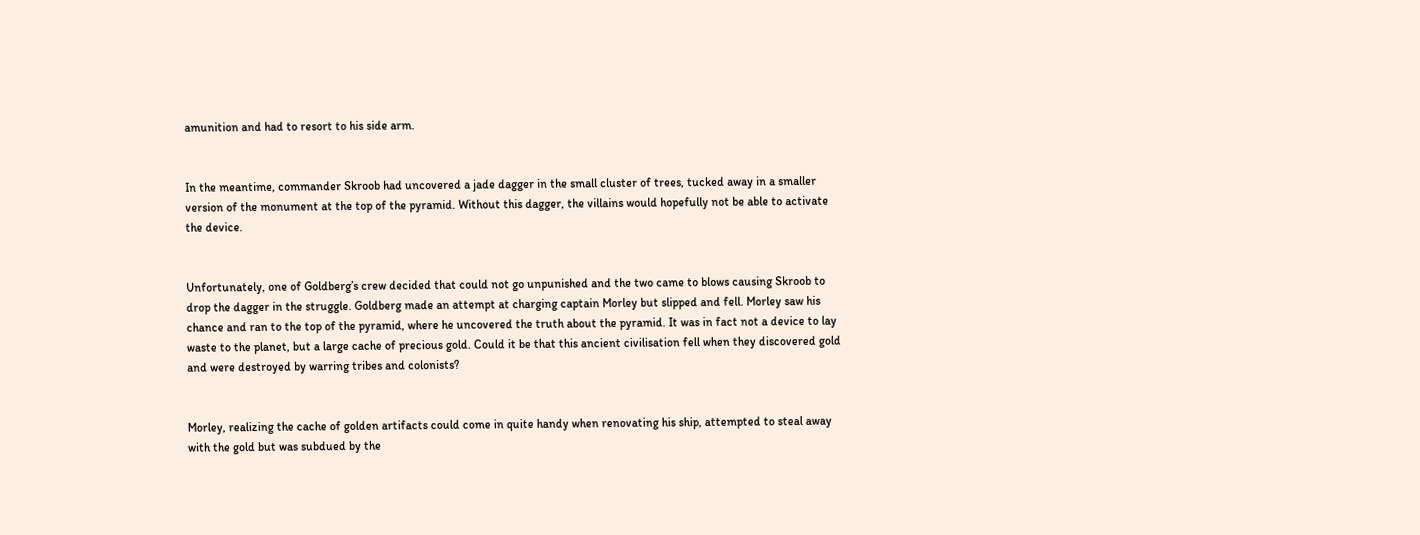amunition and had to resort to his side arm.


In the meantime, commander Skroob had uncovered a jade dagger in the small cluster of trees, tucked away in a smaller version of the monument at the top of the pyramid. Without this dagger, the villains would hopefully not be able to activate the device.


Unfortunately, one of Goldberg’s crew decided that could not go unpunished and the two came to blows causing Skroob to drop the dagger in the struggle. Goldberg made an attempt at charging captain Morley but slipped and fell. Morley saw his chance and ran to the top of the pyramid, where he uncovered the truth about the pyramid. It was in fact not a device to lay waste to the planet, but a large cache of precious gold. Could it be that this ancient civilisation fell when they discovered gold and were destroyed by warring tribes and colonists?


Morley, realizing the cache of golden artifacts could come in quite handy when renovating his ship, attempted to steal away with the gold but was subdued by the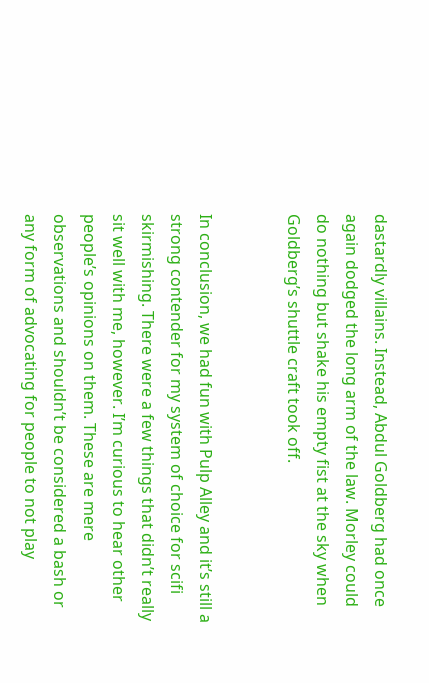dastardly villains. Instead, Abdul Goldberg had once again dodged the long arm of the law. Morley could do nothing but shake his empty fist at the sky when Goldberg’s shuttle craft took off.


In conclusion, we had fun with Pulp Alley and it’s still a strong contender for my system of choice for scifi skirmishing. There were a few things that didn’t really sit well with me, however. I’m curious to hear other people’s opinions on them. These are mere observations and shouldn’t be considered a bash or any form of advocating for people to not play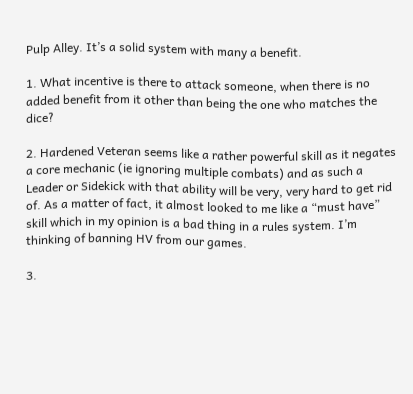Pulp Alley. It’s a solid system with many a benefit.

1. What incentive is there to attack someone, when there is no added benefit from it other than being the one who matches the dice?

2. Hardened Veteran seems like a rather powerful skill as it negates a core mechanic (ie ignoring multiple combats) and as such a Leader or Sidekick with that ability will be very, very hard to get rid of. As a matter of fact, it almost looked to me like a “must have” skill which in my opinion is a bad thing in a rules system. I’m thinking of banning HV from our games.

3.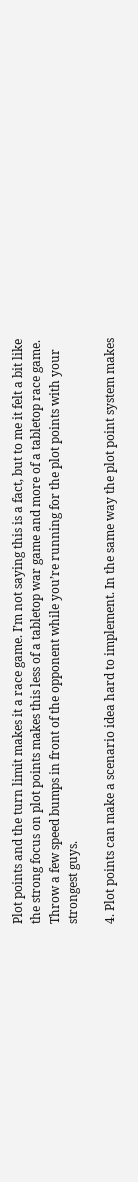Plot points and the turn limit makes it a race game. I’m not saying this is a fact, but to me it felt a bit like the strong focus on plot points makes this less of a tabletop war game and more of a tabletop race game. Throw a few speed bumps in front of the opponent while you’re running for the plot points with your strongest guys.

4. Plot points can make a scenario idea hard to implement. In the same way the plot point system makes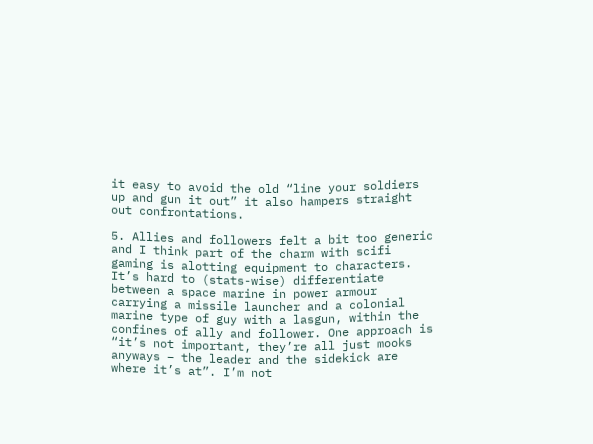it easy to avoid the old “line your soldiers up and gun it out” it also hampers straight out confrontations.

5. Allies and followers felt a bit too generic and I think part of the charm with scifi gaming is alotting equipment to characters. It’s hard to (stats-wise) differentiate between a space marine in power armour carrying a missile launcher and a colonial marine type of guy with a lasgun, within the confines of ally and follower. One approach is “it’s not important, they’re all just mooks anyways – the leader and the sidekick are where it’s at”. I’m not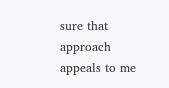sure that approach appeals to me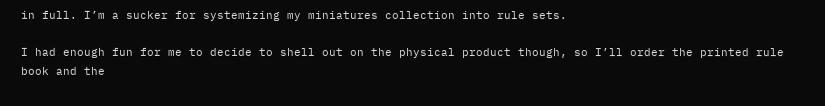in full. I’m a sucker for systemizing my miniatures collection into rule sets.

I had enough fun for me to decide to shell out on the physical product though, so I’ll order the printed rule book and the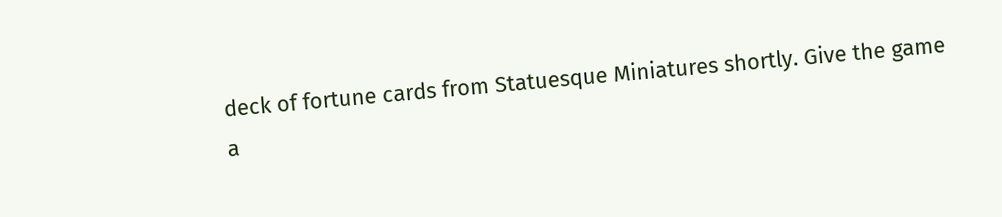deck of fortune cards from Statuesque Miniatures shortly. Give the game a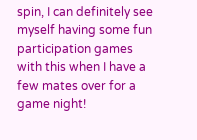spin, I can definitely see myself having some fun participation games with this when I have a few mates over for a game night!